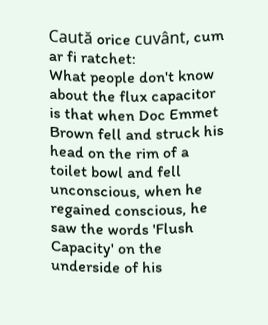Caută orice cuvânt, cum ar fi ratchet:
What people don't know about the flux capacitor is that when Doc Emmet Brown fell and struck his head on the rim of a toilet bowl and fell unconscious, when he regained conscious, he saw the words 'Flush Capacity' on the underside of his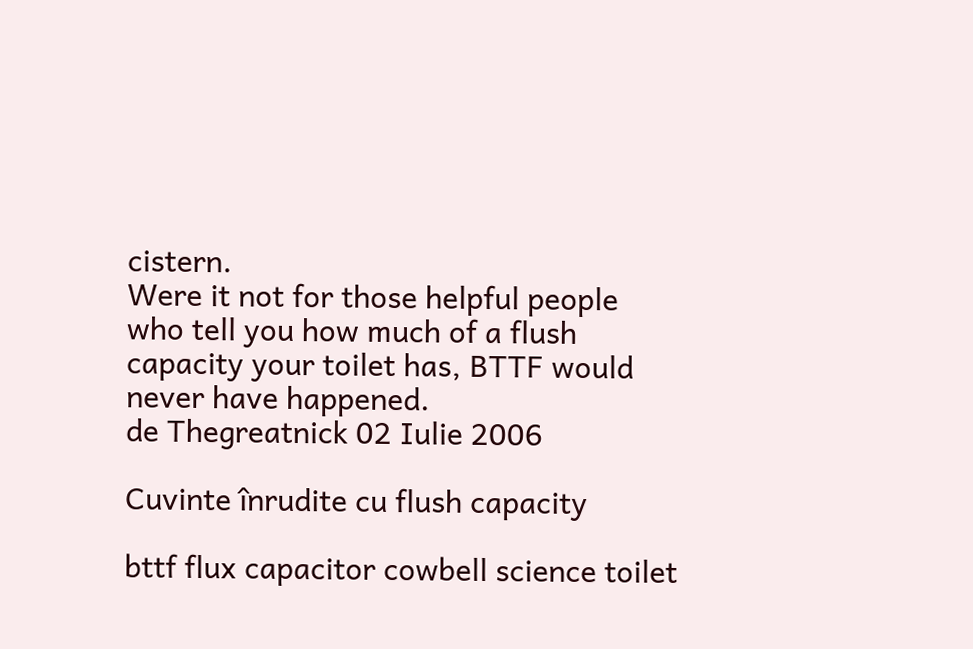cistern.
Were it not for those helpful people who tell you how much of a flush capacity your toilet has, BTTF would never have happened.
de Thegreatnick 02 Iulie 2006

Cuvinte înrudite cu flush capacity

bttf flux capacitor cowbell science toilet